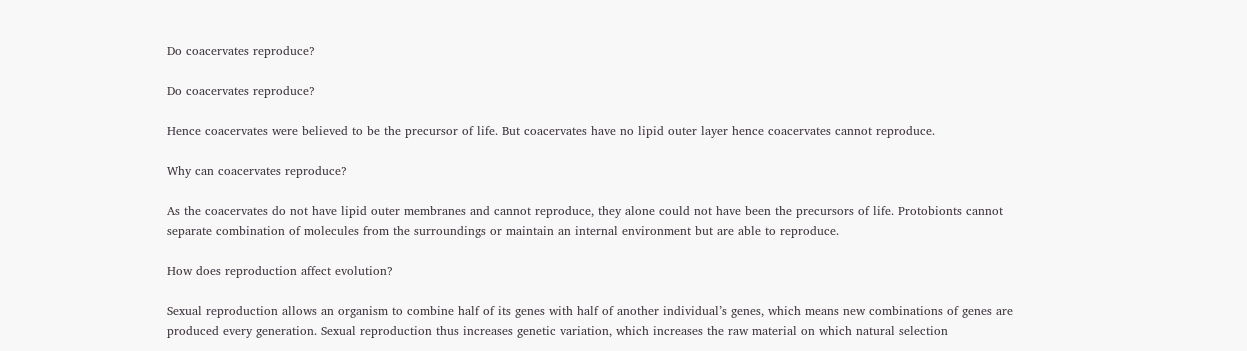Do coacervates reproduce?

Do coacervates reproduce?

Hence coacervates were believed to be the precursor of life. But coacervates have no lipid outer layer hence coacervates cannot reproduce.

Why can coacervates reproduce?

As the coacervates do not have lipid outer membranes and cannot reproduce, they alone could not have been the precursors of life. Protobionts cannot separate combination of molecules from the surroundings or maintain an internal environment but are able to reproduce.

How does reproduction affect evolution?

Sexual reproduction allows an organism to combine half of its genes with half of another individual’s genes, which means new combinations of genes are produced every generation. Sexual reproduction thus increases genetic variation, which increases the raw material on which natural selection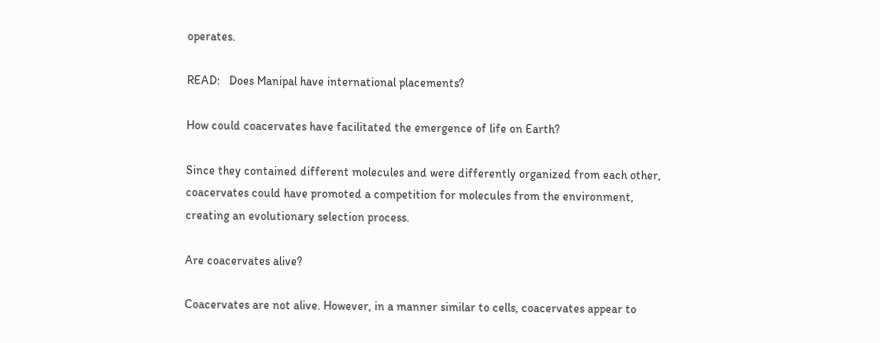operates.

READ:   Does Manipal have international placements?

How could coacervates have facilitated the emergence of life on Earth?

Since they contained different molecules and were differently organized from each other, coacervates could have promoted a competition for molecules from the environment, creating an evolutionary selection process.

Are coacervates alive?

Coacervates are not alive. However, in a manner similar to cells, coacervates appear to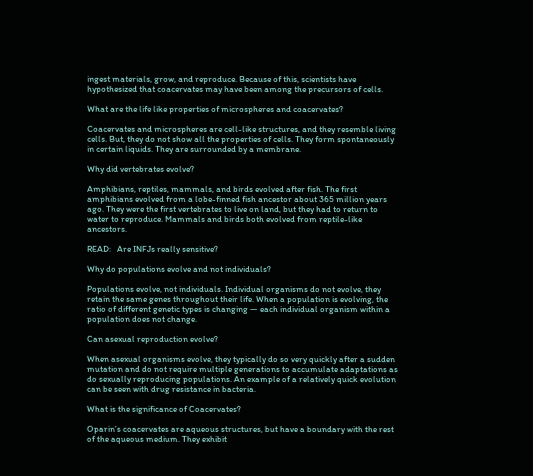ingest materials, grow, and reproduce. Because of this, scientists have hypothesized that coacervates may have been among the precursors of cells.

What are the life like properties of microspheres and coacervates?

Coacervates and microspheres are cell-like structures, and they resemble living cells. But, they do not show all the properties of cells. They form spontaneously in certain liquids. They are surrounded by a membrane.

Why did vertebrates evolve?

Amphibians, reptiles, mammals, and birds evolved after fish. The first amphibians evolved from a lobe-finned fish ancestor about 365 million years ago. They were the first vertebrates to live on land, but they had to return to water to reproduce. Mammals and birds both evolved from reptile-like ancestors.

READ:   Are INFJs really sensitive?

Why do populations evolve and not individuals?

Populations evolve, not individuals. Individual organisms do not evolve, they retain the same genes throughout their life. When a population is evolving, the ratio of different genetic types is changing — each individual organism within a population does not change.

Can asexual reproduction evolve?

When asexual organisms evolve, they typically do so very quickly after a sudden mutation and do not require multiple generations to accumulate adaptations as do sexually reproducing populations. An example of a relatively quick evolution can be seen with drug resistance in bacteria.

What is the significance of Coacervates?

Oparin’s coacervates are aqueous structures, but have a boundary with the rest of the aqueous medium. They exhibit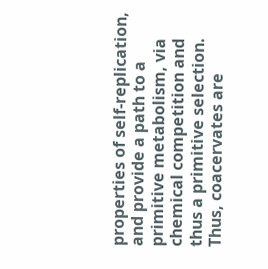properties of self-replication, and provide a path to a primitive metabolism, via chemical competition and thus a primitive selection. Thus, coacervates are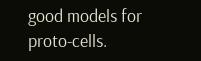good models for proto-cells.